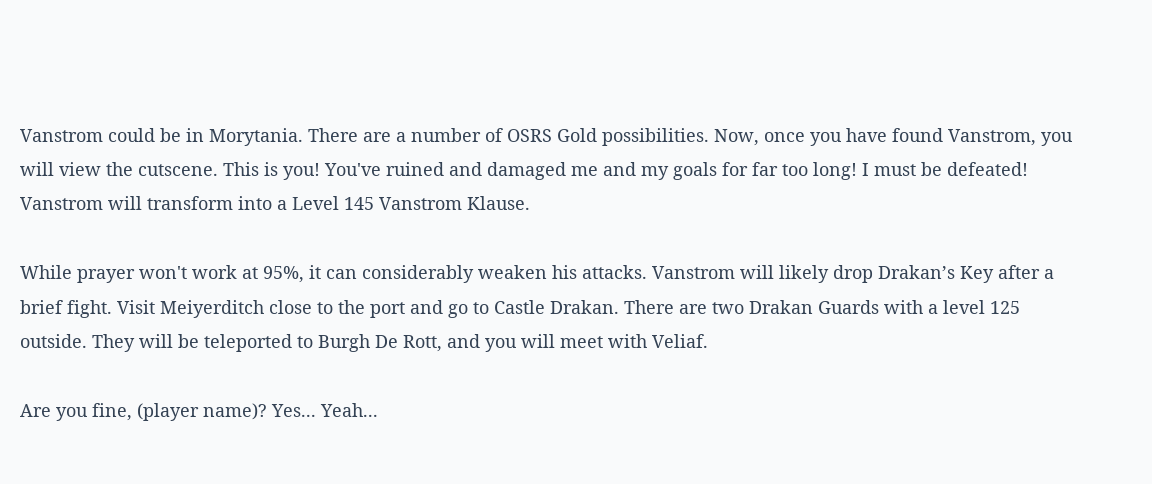Vanstrom could be in Morytania. There are a number of OSRS Gold possibilities. Now, once you have found Vanstrom, you will view the cutscene. This is you! You've ruined and damaged me and my goals for far too long! I must be defeated! Vanstrom will transform into a Level 145 Vanstrom Klause.

While prayer won't work at 95%, it can considerably weaken his attacks. Vanstrom will likely drop Drakan’s Key after a brief fight. Visit Meiyerditch close to the port and go to Castle Drakan. There are two Drakan Guards with a level 125 outside. They will be teleported to Burgh De Rott, and you will meet with Veliaf.

Are you fine, (player name)? Yes... Yeah...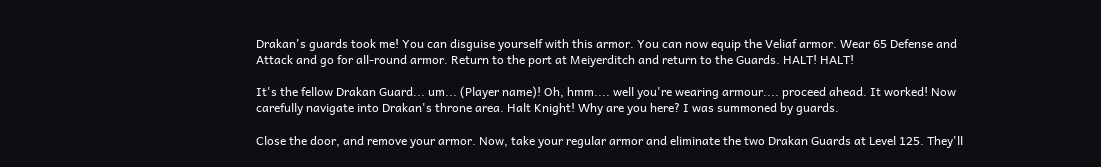Drakan's guards took me! You can disguise yourself with this armor. You can now equip the Veliaf armor. Wear 65 Defense and Attack and go for all-round armor. Return to the port at Meiyerditch and return to the Guards. HALT! HALT!

It's the fellow Drakan Guard... um... (Player name)! Oh, hmm.... well you're wearing armour.... proceed ahead. It worked! Now carefully navigate into Drakan's throne area. Halt Knight! Why are you here? I was summoned by guards.

Close the door, and remove your armor. Now, take your regular armor and eliminate the two Drakan Guards at Level 125. They'll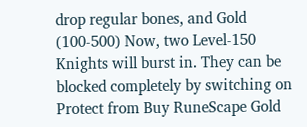drop regular bones, and Gold (100-500) Now, two Level-150 Knights will burst in. They can be blocked completely by switching on Protect from Buy RuneScape Gold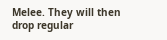Melee. They will then drop regular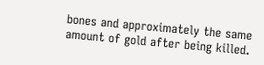bones and approximately the same amount of gold after being killed.